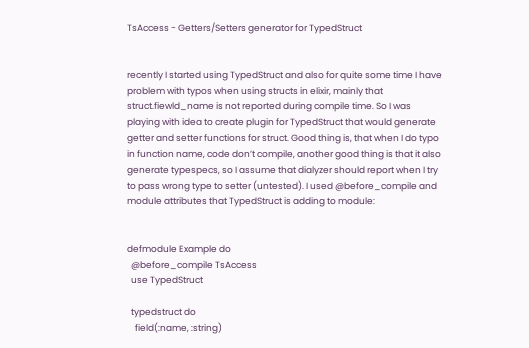TsAccess - Getters/Setters generator for TypedStruct


recently I started using TypedStruct and also for quite some time I have problem with typos when using structs in elixir, mainly that struct.fiewld_name is not reported during compile time. So I was playing with idea to create plugin for TypedStruct that would generate getter and setter functions for struct. Good thing is, that when I do typo in function name, code don’t compile, another good thing is that it also generate typespecs, so I assume that dialyzer should report when I try to pass wrong type to setter (untested). I used @before_compile and module attributes that TypedStruct is adding to module:


defmodule Example do
  @before_compile TsAccess
  use TypedStruct

  typedstruct do
    field(:name, :string)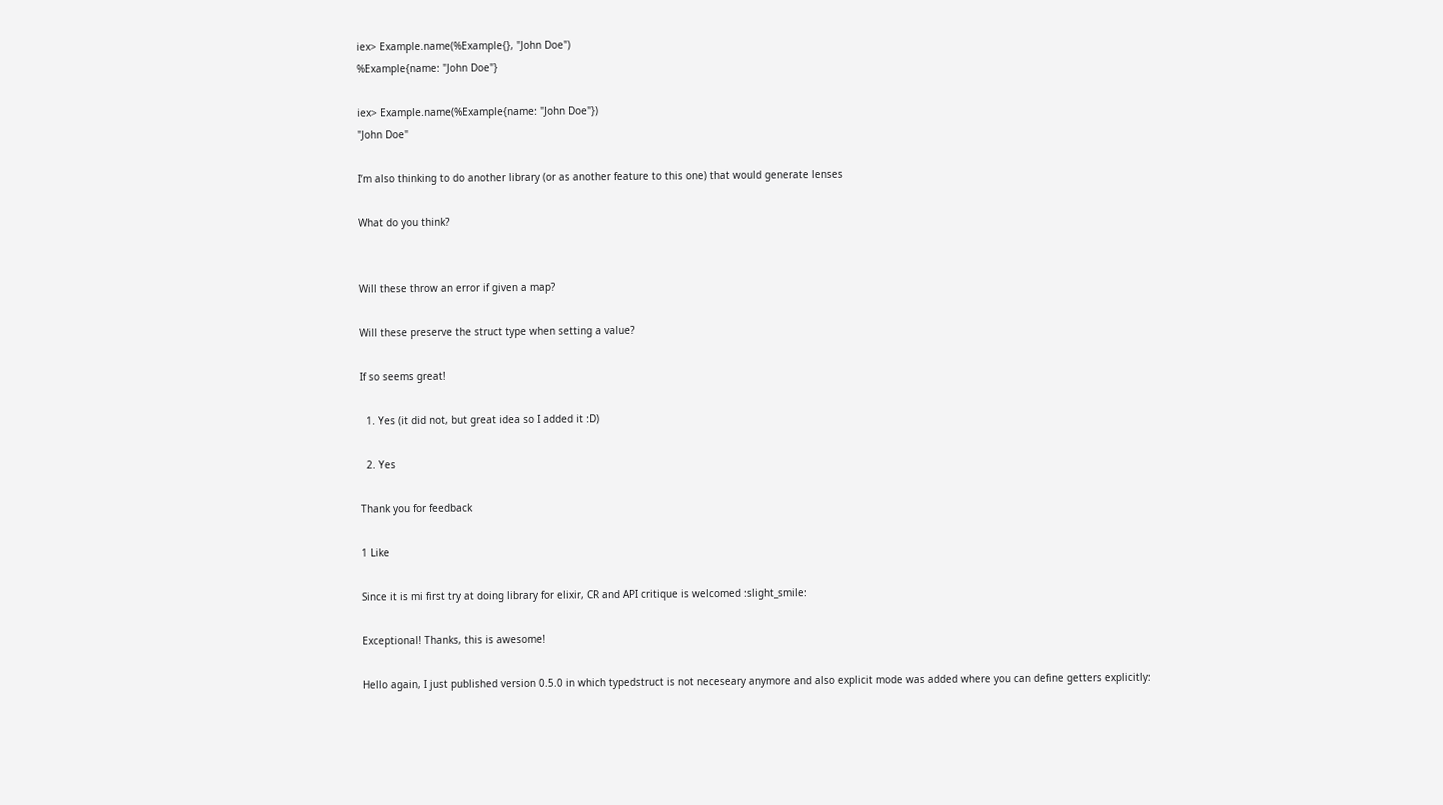iex> Example.name(%Example{}, "John Doe")
%Example{name: "John Doe"}

iex> Example.name(%Example{name: "John Doe"})
"John Doe"

I’m also thinking to do another library (or as another feature to this one) that would generate lenses

What do you think?


Will these throw an error if given a map?

Will these preserve the struct type when setting a value?

If so seems great!

  1. Yes (it did not, but great idea so I added it :D)

  2. Yes

Thank you for feedback

1 Like

Since it is mi first try at doing library for elixir, CR and API critique is welcomed :slight_smile:

Exceptional! Thanks, this is awesome!

Hello again, I just published version 0.5.0 in which typedstruct is not neceseary anymore and also explicit mode was added where you can define getters explicitly: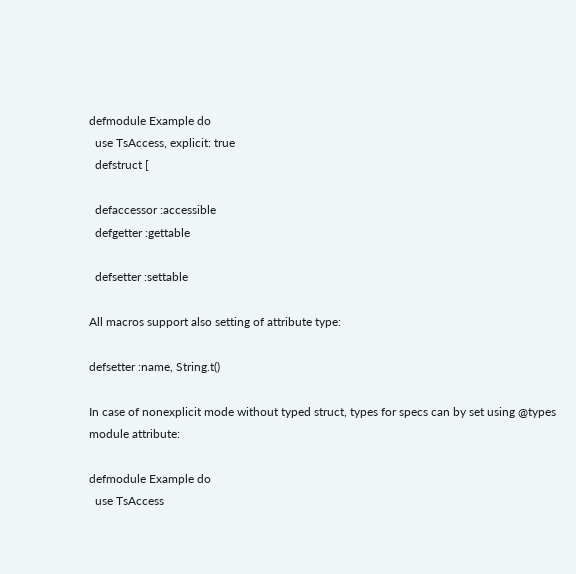defmodule Example do
  use TsAccess, explicit: true
  defstruct [

  defaccessor :accessible
  defgetter :gettable

  defsetter :settable

All macros support also setting of attribute type:

defsetter :name, String.t()

In case of nonexplicit mode without typed struct, types for specs can by set using @types module attribute:

defmodule Example do
  use TsAccess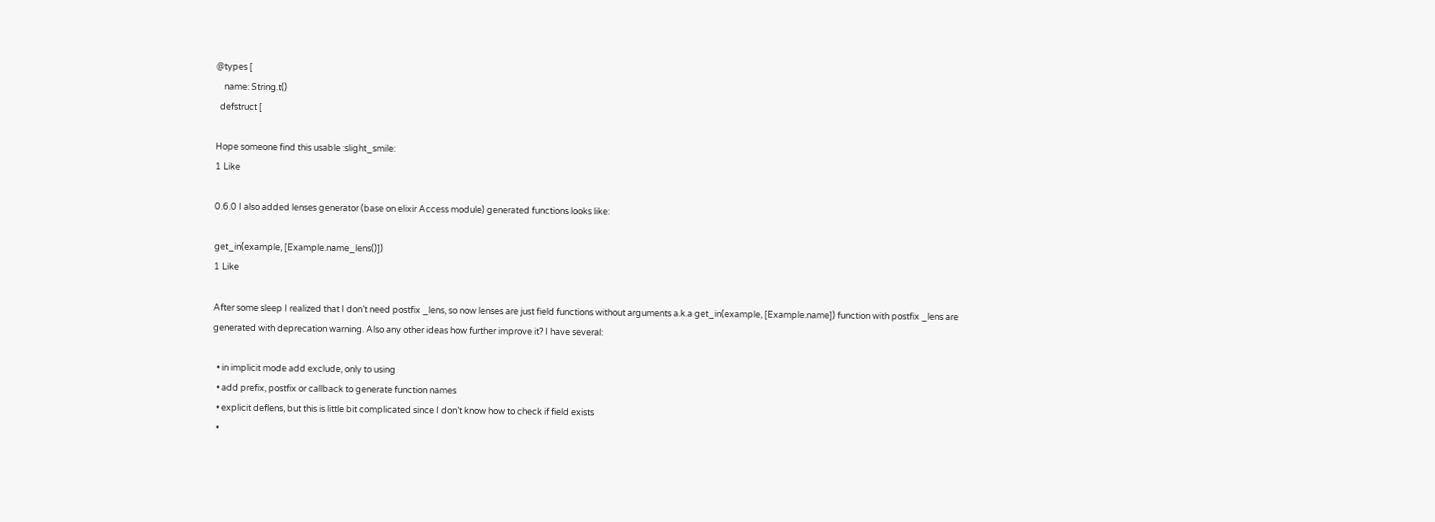@types [
    name: String.t()
  defstruct [

Hope someone find this usable :slight_smile:
1 Like

0.6.0 I also added lenses generator (base on elixir Access module) generated functions looks like:

get_in(example, [Example.name_lens()])
1 Like

After some sleep I realized that I don’t need postfix _lens, so now lenses are just field functions without arguments a.k.a get_in(example, [Example.name]) function with postfix _lens are generated with deprecation warning. Also any other ideas how further improve it? I have several:

  • in implicit mode add exclude, only to using
  • add prefix, postfix or callback to generate function names
  • explicit deflens, but this is little bit complicated since I don’t know how to check if field exists
  •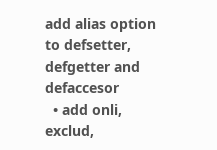add alias option to defsetter, defgetter and defaccesor
  • add onli, exclud,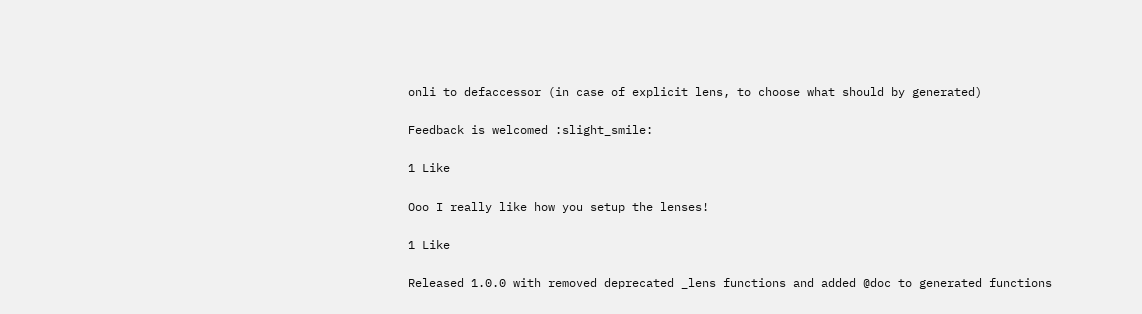onli to defaccessor (in case of explicit lens, to choose what should by generated)

Feedback is welcomed :slight_smile:

1 Like

Ooo I really like how you setup the lenses!

1 Like

Released 1.0.0 with removed deprecated _lens functions and added @doc to generated functions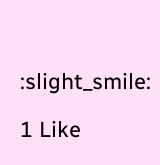:slight_smile:

1 Like